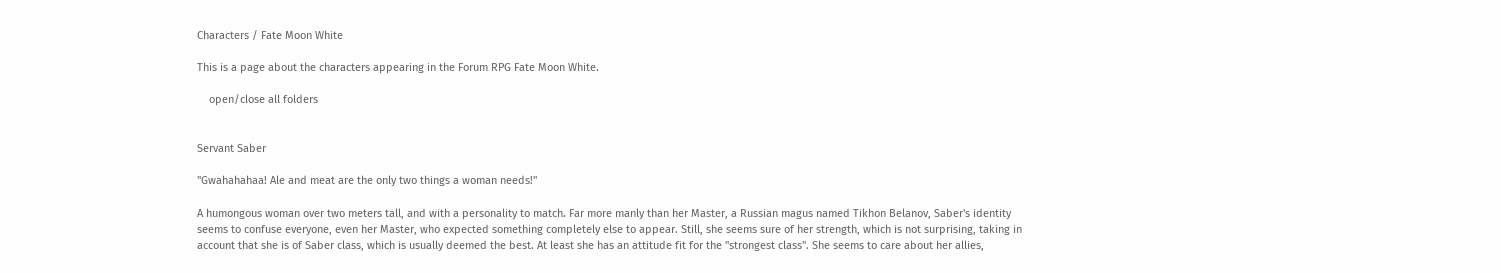Characters / Fate Moon White

This is a page about the characters appearing in the Forum RPG Fate Moon White.

    open/close all folders


Servant Saber

"Gwahahahaa! Ale and meat are the only two things a woman needs!"

A humongous woman over two meters tall, and with a personality to match. Far more manly than her Master, a Russian magus named Tikhon Belanov, Saber's identity seems to confuse everyone, even her Master, who expected something completely else to appear. Still, she seems sure of her strength, which is not surprising, taking in account that she is of Saber class, which is usually deemed the best. At least she has an attitude fit for the "strongest class". She seems to care about her allies,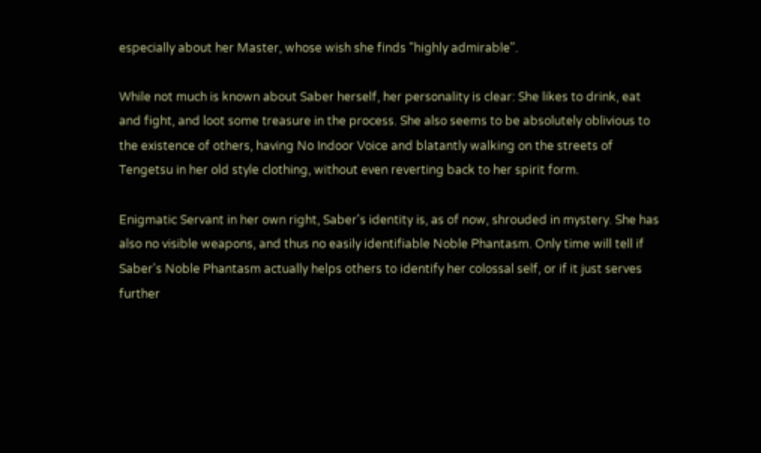especially about her Master, whose wish she finds "highly admirable".

While not much is known about Saber herself, her personality is clear: She likes to drink, eat and fight, and loot some treasure in the process. She also seems to be absolutely oblivious to the existence of others, having No Indoor Voice and blatantly walking on the streets of Tengetsu in her old style clothing, without even reverting back to her spirit form.

Enigmatic Servant in her own right, Saber's identity is, as of now, shrouded in mystery. She has also no visible weapons, and thus no easily identifiable Noble Phantasm. Only time will tell if Saber's Noble Phantasm actually helps others to identify her colossal self, or if it just serves further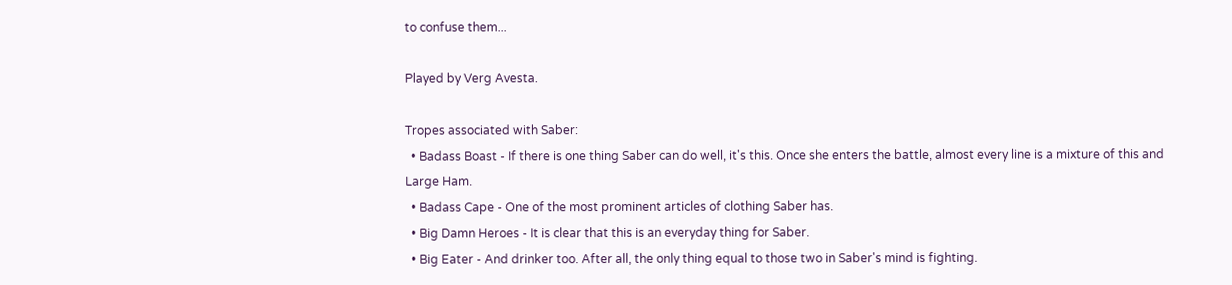to confuse them...

Played by Verg Avesta.

Tropes associated with Saber:
  • Badass Boast - If there is one thing Saber can do well, it's this. Once she enters the battle, almost every line is a mixture of this and Large Ham.
  • Badass Cape - One of the most prominent articles of clothing Saber has.
  • Big Damn Heroes - It is clear that this is an everyday thing for Saber.
  • Big Eater - And drinker too. After all, the only thing equal to those two in Saber's mind is fighting.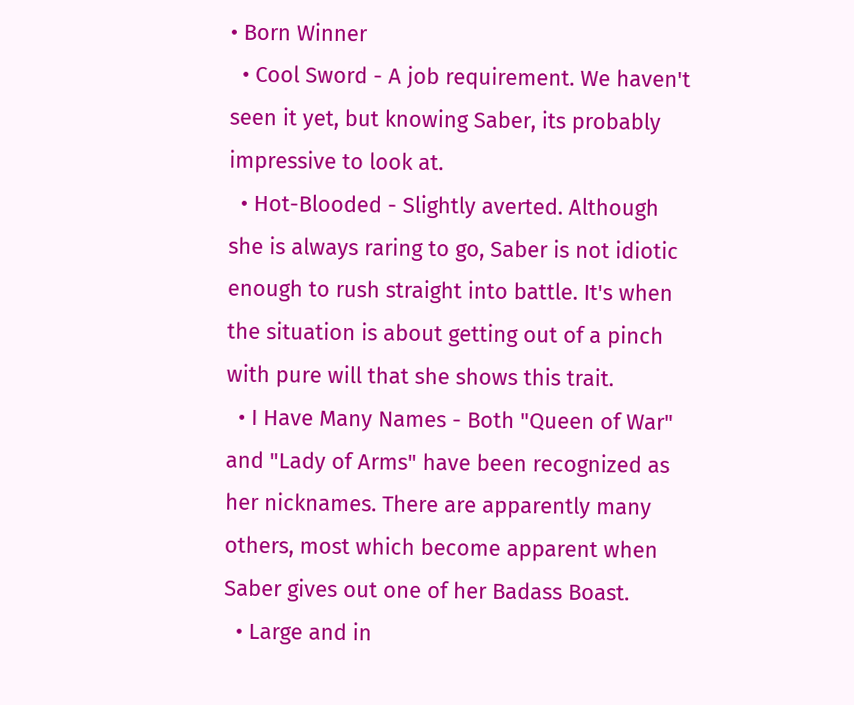• Born Winner
  • Cool Sword - A job requirement. We haven't seen it yet, but knowing Saber, its probably impressive to look at.
  • Hot-Blooded - Slightly averted. Although she is always raring to go, Saber is not idiotic enough to rush straight into battle. It's when the situation is about getting out of a pinch with pure will that she shows this trait.
  • I Have Many Names - Both "Queen of War" and "Lady of Arms" have been recognized as her nicknames. There are apparently many others, most which become apparent when Saber gives out one of her Badass Boast.
  • Large and in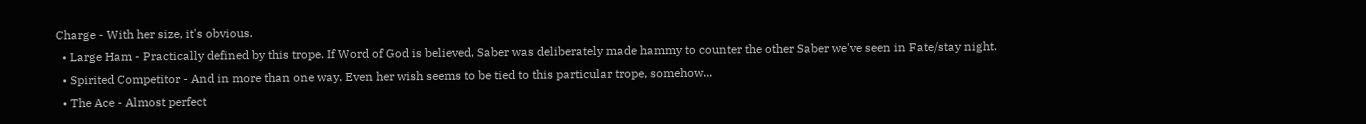Charge - With her size, it's obvious.
  • Large Ham - Practically defined by this trope. If Word of God is believed, Saber was deliberately made hammy to counter the other Saber we've seen in Fate/stay night.
  • Spirited Competitor - And in more than one way. Even her wish seems to be tied to this particular trope, somehow...
  • The Ace - Almost perfect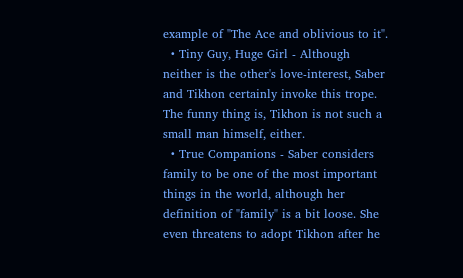example of "The Ace and oblivious to it".
  • Tiny Guy, Huge Girl - Although neither is the other's love-interest, Saber and Tikhon certainly invoke this trope. The funny thing is, Tikhon is not such a small man himself, either.
  • True Companions - Saber considers family to be one of the most important things in the world, although her definition of "family" is a bit loose. She even threatens to adopt Tikhon after he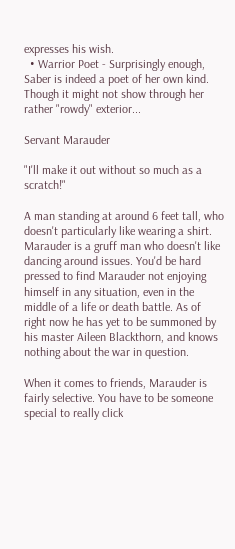expresses his wish.
  • Warrior Poet - Surprisingly enough, Saber is indeed a poet of her own kind. Though it might not show through her rather "rowdy" exterior...

Servant Marauder

"I'll make it out without so much as a scratch!"

A man standing at around 6 feet tall, who doesn't particularly like wearing a shirt. Marauder is a gruff man who doesn't like dancing around issues. You'd be hard pressed to find Marauder not enjoying himself in any situation, even in the middle of a life or death battle. As of right now he has yet to be summoned by his master Aileen Blackthorn, and knows nothing about the war in question.

When it comes to friends, Marauder is fairly selective. You have to be someone special to really click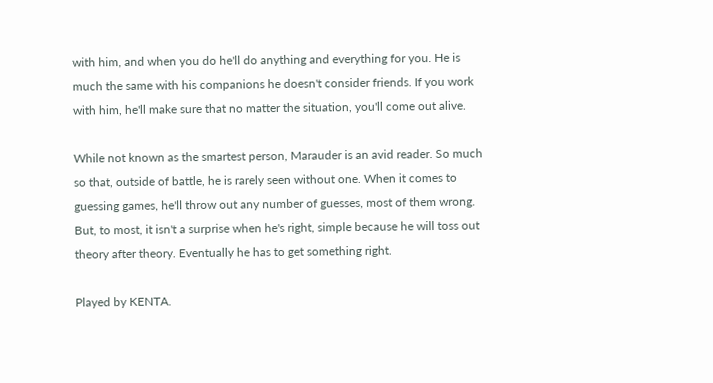with him, and when you do he'll do anything and everything for you. He is much the same with his companions he doesn't consider friends. If you work with him, he'll make sure that no matter the situation, you'll come out alive.

While not known as the smartest person, Marauder is an avid reader. So much so that, outside of battle, he is rarely seen without one. When it comes to guessing games, he'll throw out any number of guesses, most of them wrong. But, to most, it isn't a surprise when he's right, simple because he will toss out theory after theory. Eventually he has to get something right.

Played by KENTA.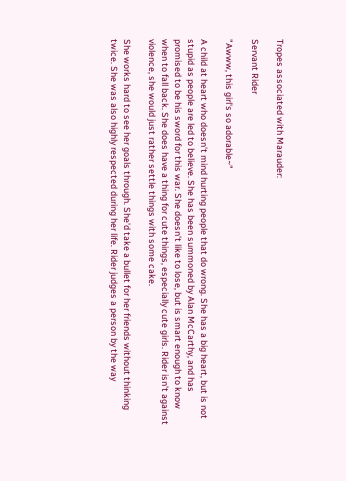Tropes associated with Marauder:

Servant Rider

"Awww, this girl's so adorable~"

A child at heart who doesn't mind hurting people that do wrong. She has a big heart, but is not stupid as people are led to believe. She has been summoned by Alan McCarthy, and has promised to be his sword for this war. She doesn't like to lose, but is smart enough to know when to fall back. She does have a thing for cute things, especially cute girls. Rider isn't against violence, she would just rather settle things with some cake.

She works hard to see her goals through. She'd take a bullet for her friends without thinking twice. She was also highly respected during her life. Rider judges a person by the way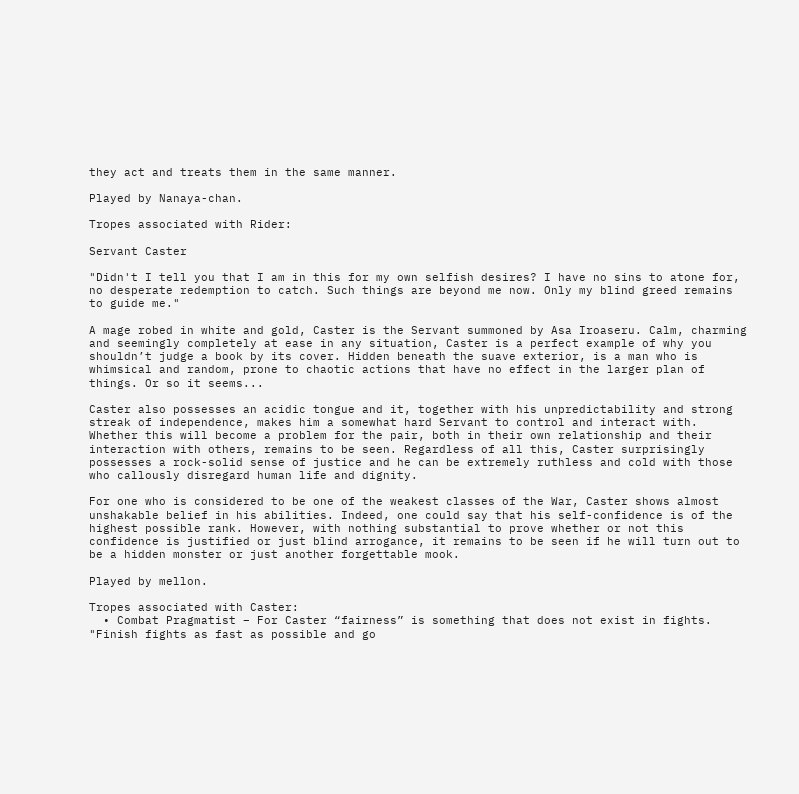they act and treats them in the same manner.

Played by Nanaya-chan.

Tropes associated with Rider:

Servant Caster

"Didn't I tell you that I am in this for my own selfish desires? I have no sins to atone for, no desperate redemption to catch. Such things are beyond me now. Only my blind greed remains to guide me."

A mage robed in white and gold, Caster is the Servant summoned by Asa Iroaseru. Calm, charming and seemingly completely at ease in any situation, Caster is a perfect example of why you shouldn’t judge a book by its cover. Hidden beneath the suave exterior, is a man who is whimsical and random, prone to chaotic actions that have no effect in the larger plan of things. Or so it seems...

Caster also possesses an acidic tongue and it, together with his unpredictability and strong streak of independence, makes him a somewhat hard Servant to control and interact with. Whether this will become a problem for the pair, both in their own relationship and their interaction with others, remains to be seen. Regardless of all this, Caster surprisingly possesses a rock-solid sense of justice and he can be extremely ruthless and cold with those who callously disregard human life and dignity.

For one who is considered to be one of the weakest classes of the War, Caster shows almost unshakable belief in his abilities. Indeed, one could say that his self-confidence is of the highest possible rank. However, with nothing substantial to prove whether or not this confidence is justified or just blind arrogance, it remains to be seen if he will turn out to be a hidden monster or just another forgettable mook.

Played by mellon.

Tropes associated with Caster:
  • Combat Pragmatist – For Caster “fairness” is something that does not exist in fights. "Finish fights as fast as possible and go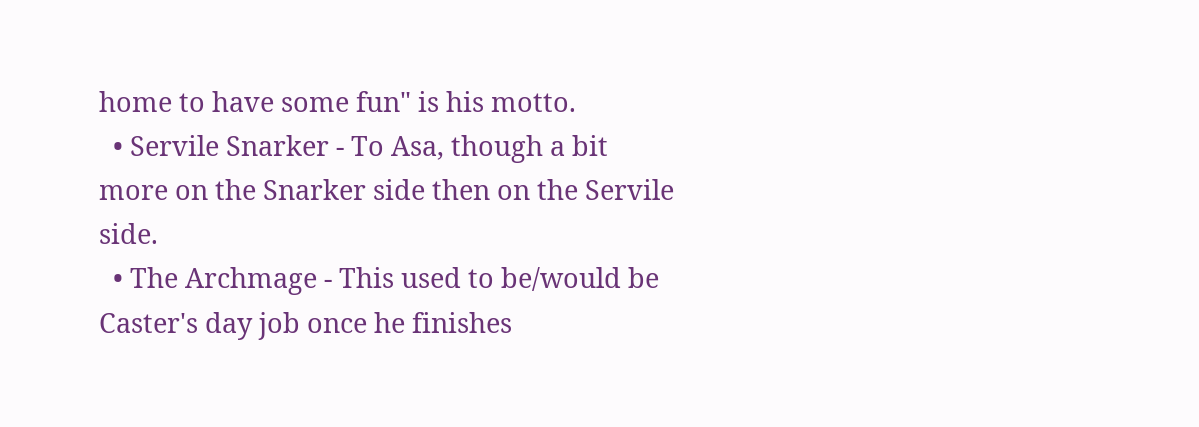home to have some fun" is his motto.
  • Servile Snarker - To Asa, though a bit more on the Snarker side then on the Servile side.
  • The Archmage - This used to be/would be Caster's day job once he finishes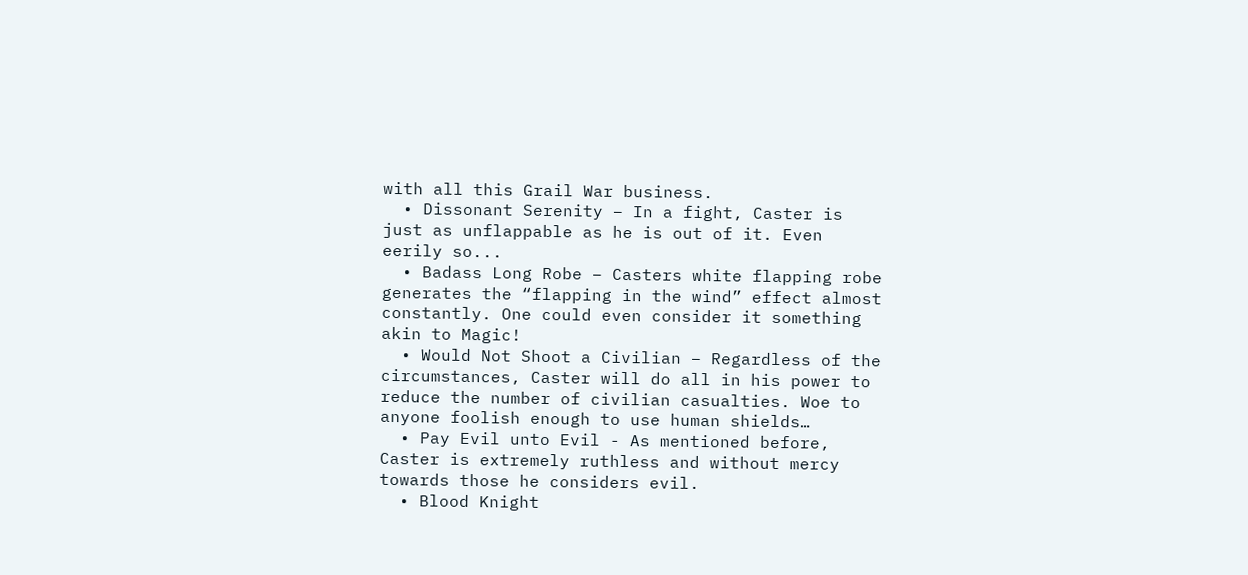with all this Grail War business.
  • Dissonant Serenity – In a fight, Caster is just as unflappable as he is out of it. Even eerily so...
  • Badass Long Robe – Casters white flapping robe generates the “flapping in the wind” effect almost constantly. One could even consider it something akin to Magic!
  • Would Not Shoot a Civilian – Regardless of the circumstances, Caster will do all in his power to reduce the number of civilian casualties. Woe to anyone foolish enough to use human shields…
  • Pay Evil unto Evil - As mentioned before, Caster is extremely ruthless and without mercy towards those he considers evil.
  • Blood Knight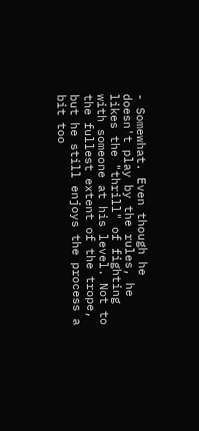- Somewhat. Even though he doesn't play by the rules, he likes the "thrill" of fighting with someone at his level. Not to the fullest extent of the trope, but he still enjoys the process a bit too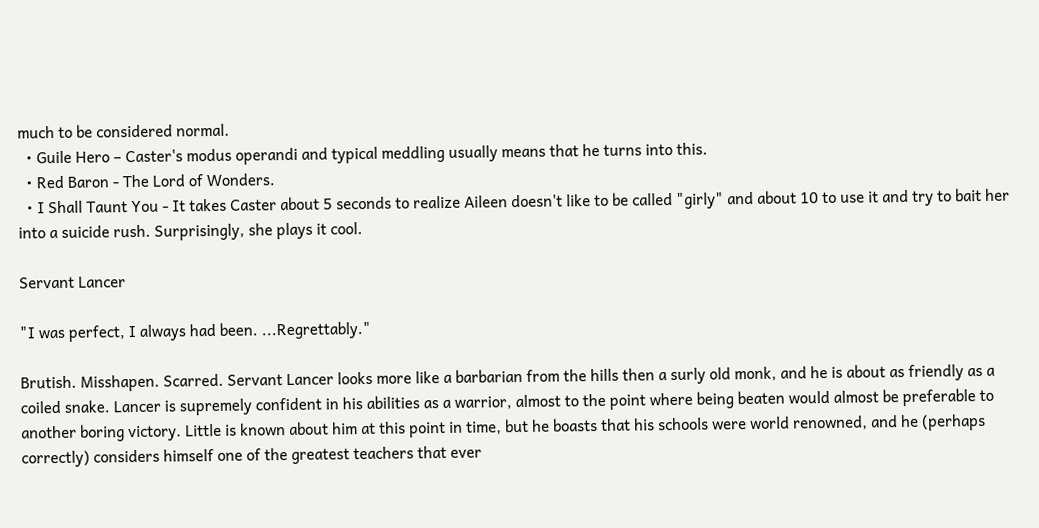much to be considered normal.
  • Guile Hero – Caster's modus operandi and typical meddling usually means that he turns into this.
  • Red Baron - The Lord of Wonders.
  • I Shall Taunt You - It takes Caster about 5 seconds to realize Aileen doesn't like to be called "girly" and about 10 to use it and try to bait her into a suicide rush. Surprisingly, she plays it cool.

Servant Lancer

"I was perfect, I always had been. ...Regrettably."

Brutish. Misshapen. Scarred. Servant Lancer looks more like a barbarian from the hills then a surly old monk, and he is about as friendly as a coiled snake. Lancer is supremely confident in his abilities as a warrior, almost to the point where being beaten would almost be preferable to another boring victory. Little is known about him at this point in time, but he boasts that his schools were world renowned, and he (perhaps correctly) considers himself one of the greatest teachers that ever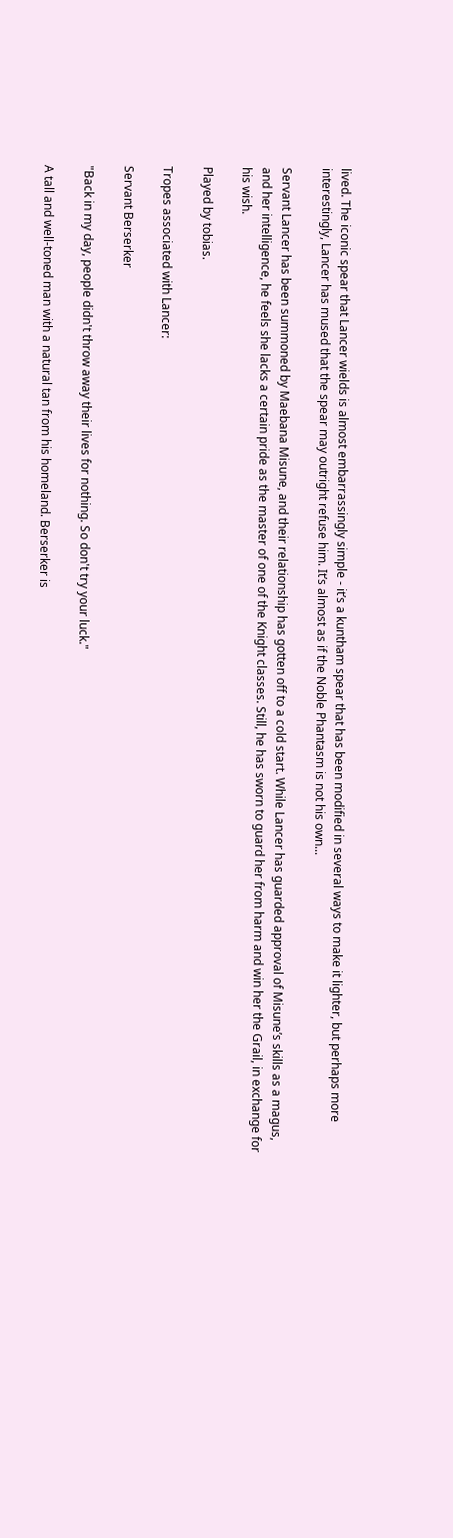lived. The iconic spear that Lancer wields is almost embarrassingly simple - it’s a kuntham spear that has been modified in several ways to make it lighter, but perhaps more interestingly, Lancer has mused that the spear may outright refuse him. It’s almost as if the Noble Phantasm is not his own...

Servant Lancer has been summoned by Maebana Misune, and their relationship has gotten off to a cold start. While Lancer has guarded approval of Misune’s skills as a magus, and her intelligence, he feels she lacks a certain pride as the master of one of the Knight classes. Still, he has sworn to guard her from harm and win her the Grail, in exchange for his wish.

Played by tobias.

Tropes associated with Lancer:

Servant Berserker

"Back in my day, people didn't throw away their lives for nothing. So don't try your luck."

A tall and well-toned man with a natural tan from his homeland. Berserker is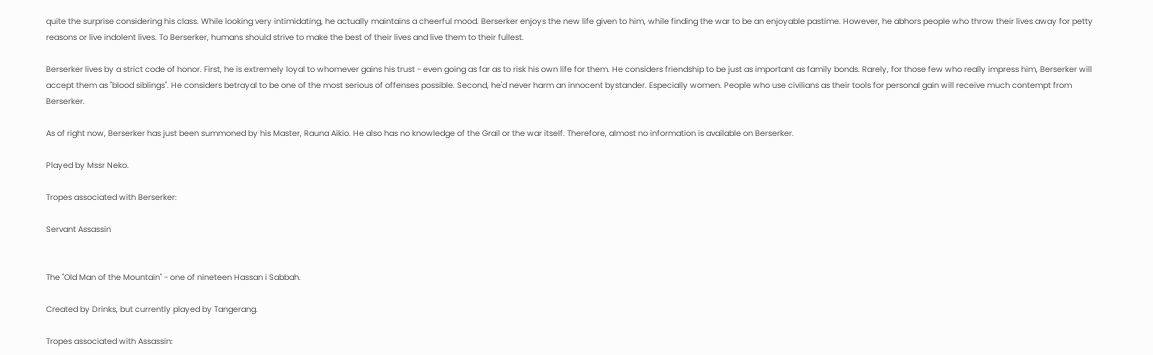quite the surprise considering his class. While looking very intimidating, he actually maintains a cheerful mood. Berserker enjoys the new life given to him, while finding the war to be an enjoyable pastime. However, he abhors people who throw their lives away for petty reasons or live indolent lives. To Berserker, humans should strive to make the best of their lives and live them to their fullest.

Berserker lives by a strict code of honor. First, he is extremely loyal to whomever gains his trust - even going as far as to risk his own life for them. He considers friendship to be just as important as family bonds. Rarely, for those few who really impress him, Berserker will accept them as "blood siblings". He considers betrayal to be one of the most serious of offenses possible. Second, he'd never harm an innocent bystander. Especially women. People who use civilians as their tools for personal gain will receive much contempt from Berserker.

As of right now, Berserker has just been summoned by his Master, Rauna Aikio. He also has no knowledge of the Grail or the war itself. Therefore, almost no information is available on Berserker.

Played by Mssr Neko.

Tropes associated with Berserker:

Servant Assassin


The "Old Man of the Mountain" - one of nineteen Hassan i Sabbah.

Created by Drinks, but currently played by Tangerang.

Tropes associated with Assassin: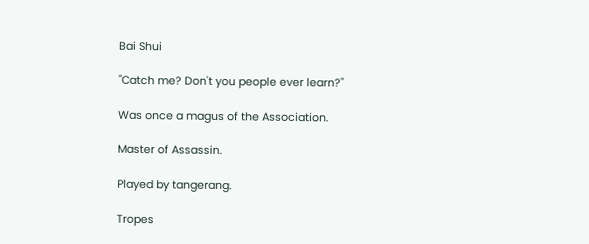Bai Shui

"Catch me? Don't you people ever learn?"

Was once a magus of the Association.

Master of Assassin.

Played by tangerang.

Tropes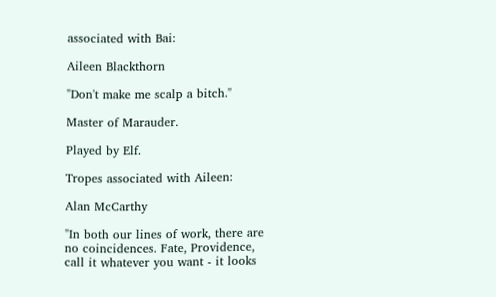associated with Bai:

Aileen Blackthorn

"Don't make me scalp a bitch."

Master of Marauder.

Played by Elf.

Tropes associated with Aileen:

Alan McCarthy

"In both our lines of work, there are no coincidences. Fate, Providence, call it whatever you want - it looks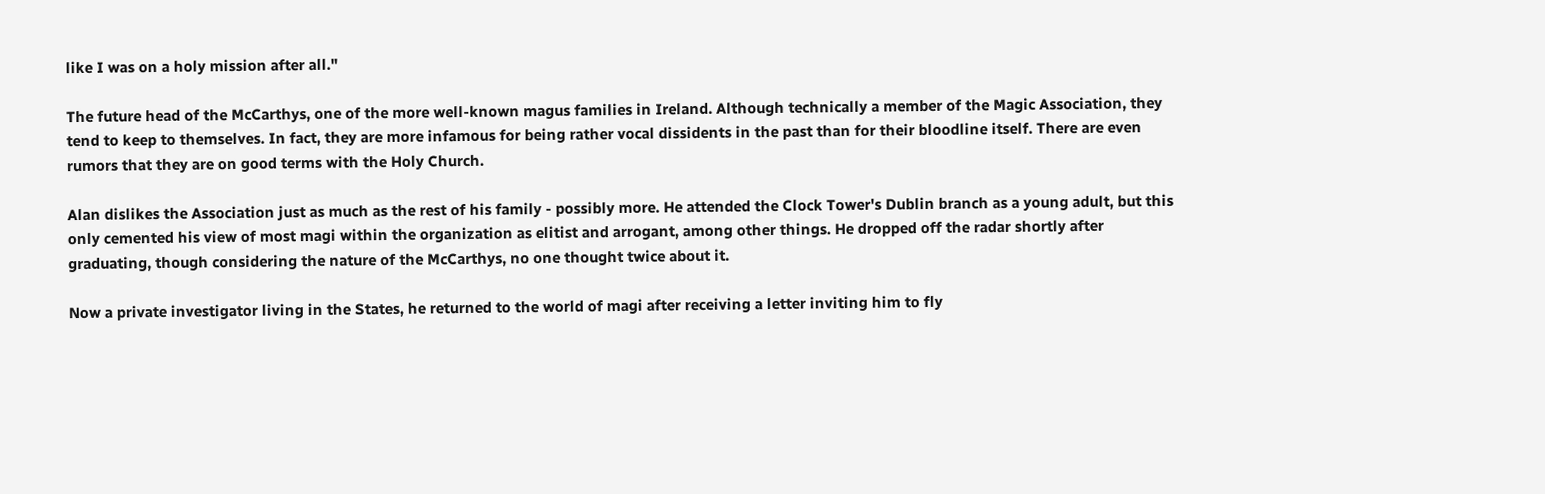like I was on a holy mission after all."

The future head of the McCarthys, one of the more well-known magus families in Ireland. Although technically a member of the Magic Association, they tend to keep to themselves. In fact, they are more infamous for being rather vocal dissidents in the past than for their bloodline itself. There are even rumors that they are on good terms with the Holy Church.

Alan dislikes the Association just as much as the rest of his family - possibly more. He attended the Clock Tower's Dublin branch as a young adult, but this only cemented his view of most magi within the organization as elitist and arrogant, among other things. He dropped off the radar shortly after graduating, though considering the nature of the McCarthys, no one thought twice about it.

Now a private investigator living in the States, he returned to the world of magi after receiving a letter inviting him to fly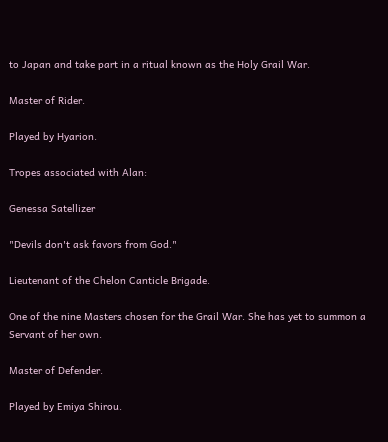to Japan and take part in a ritual known as the Holy Grail War.

Master of Rider.

Played by Hyarion.

Tropes associated with Alan:

Genessa Satellizer

"Devils don't ask favors from God."

Lieutenant of the Chelon Canticle Brigade.

One of the nine Masters chosen for the Grail War. She has yet to summon a Servant of her own.

Master of Defender.

Played by Emiya Shirou.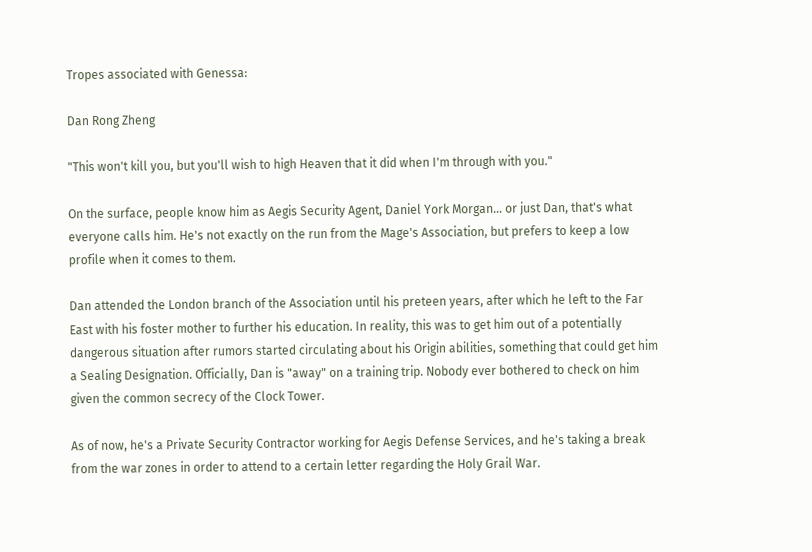Tropes associated with Genessa:

Dan Rong Zheng

"This won't kill you, but you'll wish to high Heaven that it did when I'm through with you."

On the surface, people know him as Aegis Security Agent, Daniel York Morgan... or just Dan, that's what everyone calls him. He's not exactly on the run from the Mage's Association, but prefers to keep a low profile when it comes to them.

Dan attended the London branch of the Association until his preteen years, after which he left to the Far East with his foster mother to further his education. In reality, this was to get him out of a potentially dangerous situation after rumors started circulating about his Origin abilities, something that could get him a Sealing Designation. Officially, Dan is "away" on a training trip. Nobody ever bothered to check on him given the common secrecy of the Clock Tower.

As of now, he's a Private Security Contractor working for Aegis Defense Services, and he's taking a break from the war zones in order to attend to a certain letter regarding the Holy Grail War.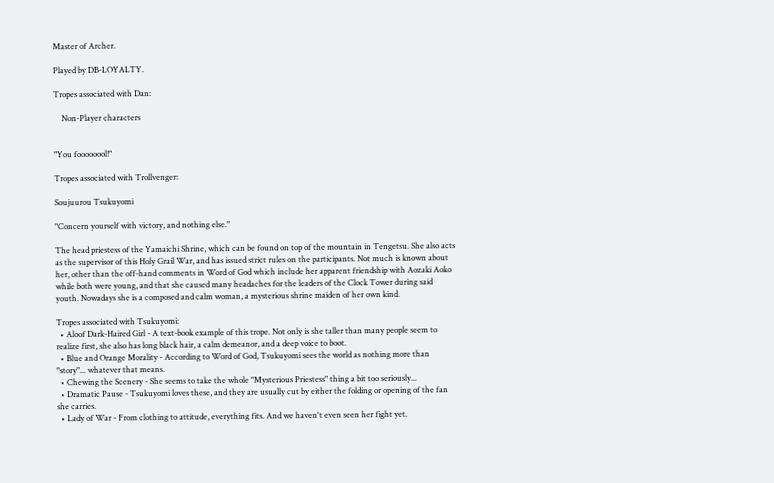Master of Archer.

Played by DB-LOYALTY.

Tropes associated with Dan:

    Non-Player characters


"You foooooool!"

Tropes associated with Trollvenger:

Soujuurou Tsukuyomi

"Concern yourself with victory, and nothing else."

The head priestess of the Yamaichi Shrine, which can be found on top of the mountain in Tengetsu. She also acts as the supervisor of this Holy Grail War, and has issued strict rules on the participants. Not much is known about her, other than the off-hand comments in Word of God which include her apparent friendship with Aozaki Aoko while both were young, and that she caused many headaches for the leaders of the Clock Tower during said youth. Nowadays she is a composed and calm woman, a mysterious shrine maiden of her own kind.

Tropes associated with Tsukuyomi:
  • Aloof Dark-Haired Girl - A text-book example of this trope. Not only is she taller than many people seem to realize first, she also has long black hair, a calm demeanor, and a deep voice to boot.
  • Blue and Orange Morality - According to Word of God, Tsukuyomi sees the world as nothing more than "story"... whatever that means.
  • Chewing the Scenery - She seems to take the whole "Mysterious Priestess" thing a bit too seriously...
  • Dramatic Pause - Tsukuyomi loves these, and they are usually cut by either the folding or opening of the fan she carries.
  • Lady of War - From clothing to attitude, everything fits. And we haven't even seen her fight yet.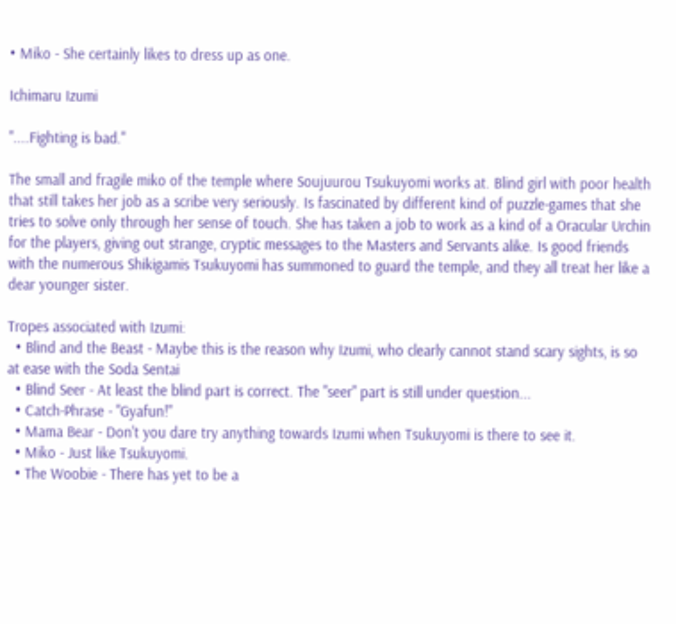• Miko - She certainly likes to dress up as one.

Ichimaru Izumi

"....Fighting is bad."

The small and fragile miko of the temple where Soujuurou Tsukuyomi works at. Blind girl with poor health that still takes her job as a scribe very seriously. Is fascinated by different kind of puzzle-games that she tries to solve only through her sense of touch. She has taken a job to work as a kind of a Oracular Urchin for the players, giving out strange, cryptic messages to the Masters and Servants alike. Is good friends with the numerous Shikigamis Tsukuyomi has summoned to guard the temple, and they all treat her like a dear younger sister.

Tropes associated with Izumi:
  • Blind and the Beast - Maybe this is the reason why Izumi, who clearly cannot stand scary sights, is so at ease with the Soda Sentai
  • Blind Seer - At least the blind part is correct. The "seer" part is still under question...
  • Catch-Phrase - "Gyafun!"
  • Mama Bear - Don't you dare try anything towards Izumi when Tsukuyomi is there to see it.
  • Miko - Just like Tsukuyomi.
  • The Woobie - There has yet to be a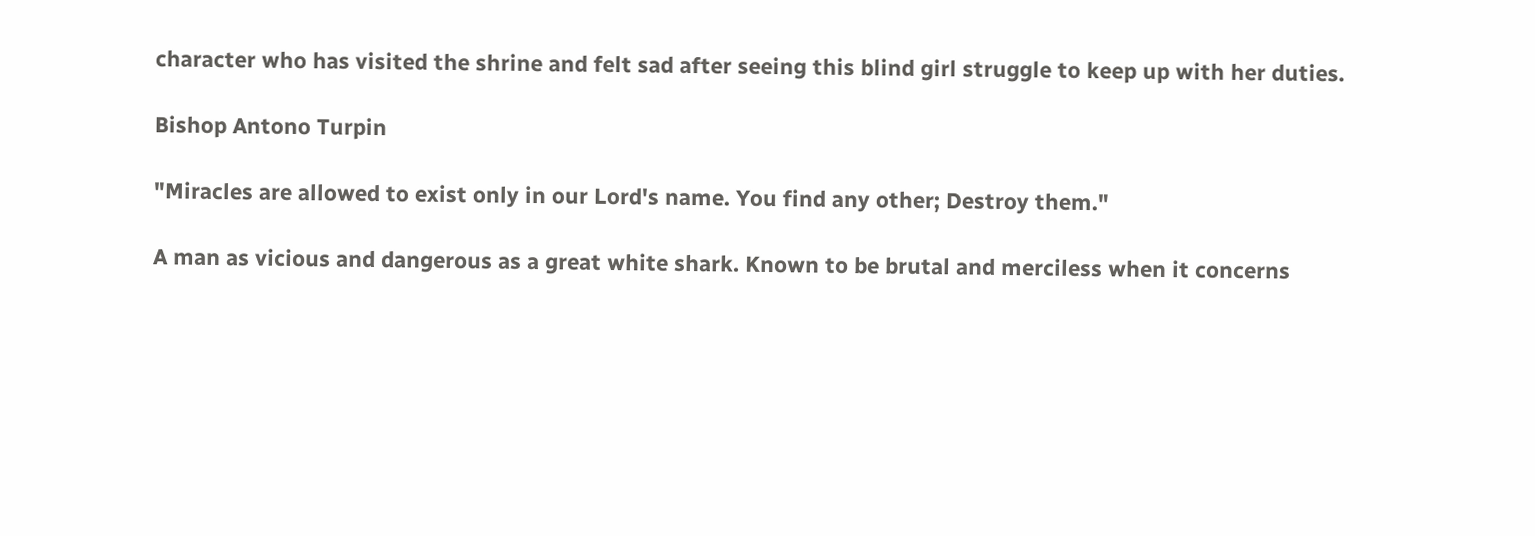character who has visited the shrine and felt sad after seeing this blind girl struggle to keep up with her duties.

Bishop Antono Turpin

"Miracles are allowed to exist only in our Lord's name. You find any other; Destroy them."

A man as vicious and dangerous as a great white shark. Known to be brutal and merciless when it concerns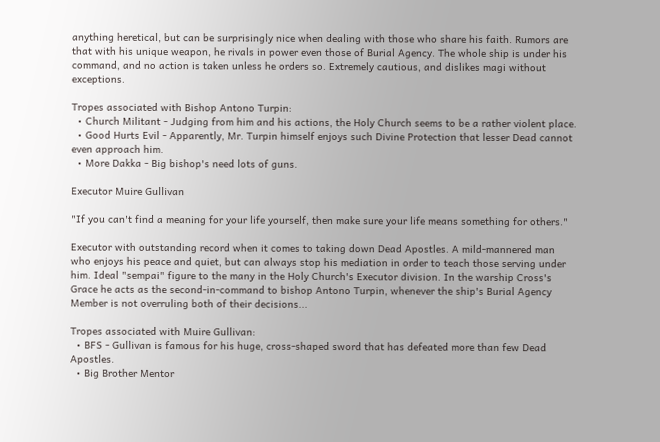anything heretical, but can be surprisingly nice when dealing with those who share his faith. Rumors are that with his unique weapon, he rivals in power even those of Burial Agency. The whole ship is under his command, and no action is taken unless he orders so. Extremely cautious, and dislikes magi without exceptions.

Tropes associated with Bishop Antono Turpin:
  • Church Militant - Judging from him and his actions, the Holy Church seems to be a rather violent place.
  • Good Hurts Evil - Apparently, Mr. Turpin himself enjoys such Divine Protection that lesser Dead cannot even approach him.
  • More Dakka - Big bishop's need lots of guns.

Executor Muire Gullivan

"If you can't find a meaning for your life yourself, then make sure your life means something for others."

Executor with outstanding record when it comes to taking down Dead Apostles. A mild-mannered man who enjoys his peace and quiet, but can always stop his mediation in order to teach those serving under him. Ideal "sempai" figure to the many in the Holy Church's Executor division. In the warship Cross's Grace he acts as the second-in-command to bishop Antono Turpin, whenever the ship's Burial Agency Member is not overruling both of their decisions...

Tropes associated with Muire Gullivan:
  • BFS - Gullivan is famous for his huge, cross-shaped sword that has defeated more than few Dead Apostles.
  • Big Brother Mentor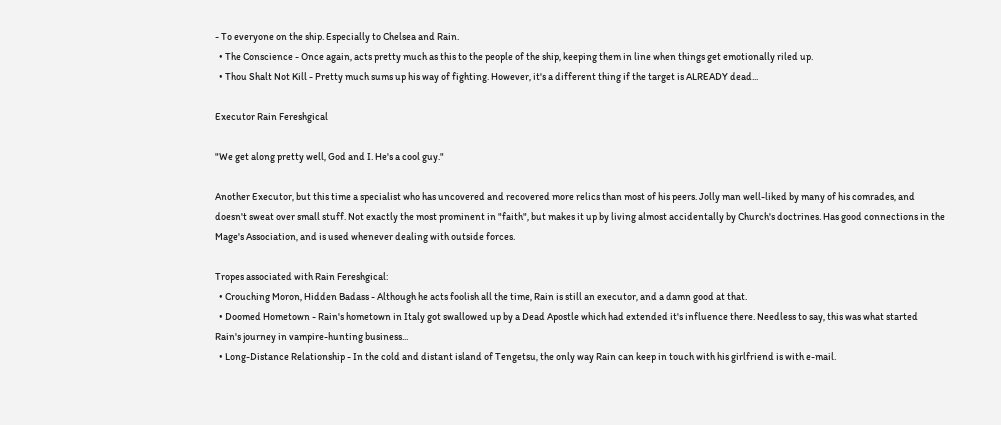- To everyone on the ship. Especially to Chelsea and Rain.
  • The Conscience - Once again, acts pretty much as this to the people of the ship, keeping them in line when things get emotionally riled up.
  • Thou Shalt Not Kill - Pretty much sums up his way of fighting. However, it's a different thing if the target is ALREADY dead...

Executor Rain Fereshgical

"We get along pretty well, God and I. He's a cool guy."

Another Executor, but this time a specialist who has uncovered and recovered more relics than most of his peers. Jolly man well-liked by many of his comrades, and doesn't sweat over small stuff. Not exactly the most prominent in "faith", but makes it up by living almost accidentally by Church's doctrines. Has good connections in the Mage's Association, and is used whenever dealing with outside forces.

Tropes associated with Rain Fereshgical:
  • Crouching Moron, Hidden Badass - Although he acts foolish all the time, Rain is still an executor, and a damn good at that.
  • Doomed Hometown - Rain's hometown in Italy got swallowed up by a Dead Apostle which had extended it's influence there. Needless to say, this was what started Rain's journey in vampire-hunting business...
  • Long-Distance Relationship - In the cold and distant island of Tengetsu, the only way Rain can keep in touch with his girlfriend is with e-mail.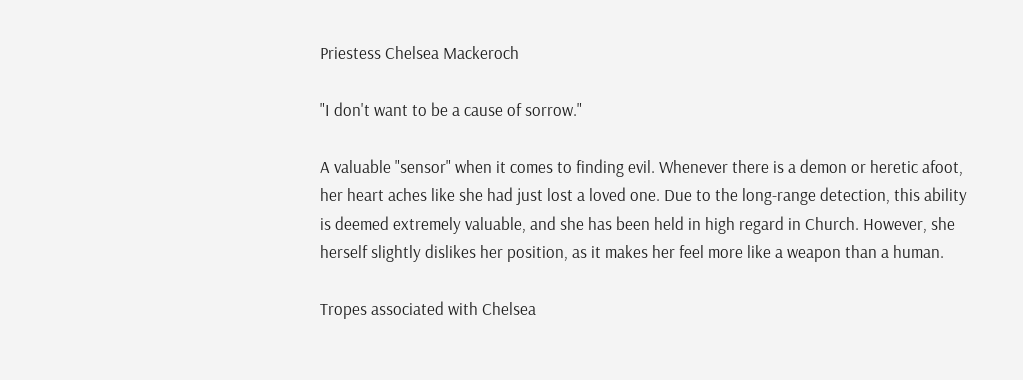Priestess Chelsea Mackeroch

"I don't want to be a cause of sorrow."

A valuable "sensor" when it comes to finding evil. Whenever there is a demon or heretic afoot, her heart aches like she had just lost a loved one. Due to the long-range detection, this ability is deemed extremely valuable, and she has been held in high regard in Church. However, she herself slightly dislikes her position, as it makes her feel more like a weapon than a human.

Tropes associated with Chelsea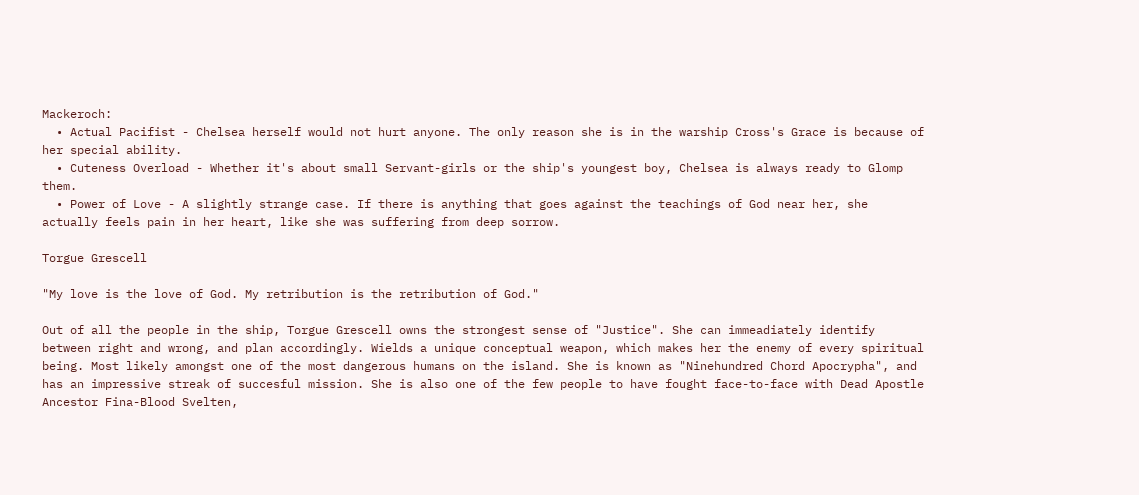Mackeroch:
  • Actual Pacifist - Chelsea herself would not hurt anyone. The only reason she is in the warship Cross's Grace is because of her special ability.
  • Cuteness Overload - Whether it's about small Servant-girls or the ship's youngest boy, Chelsea is always ready to Glomp them.
  • Power of Love - A slightly strange case. If there is anything that goes against the teachings of God near her, she actually feels pain in her heart, like she was suffering from deep sorrow.

Torgue Grescell

"My love is the love of God. My retribution is the retribution of God."

Out of all the people in the ship, Torgue Grescell owns the strongest sense of "Justice". She can immeadiately identify between right and wrong, and plan accordingly. Wields a unique conceptual weapon, which makes her the enemy of every spiritual being. Most likely amongst one of the most dangerous humans on the island. She is known as "Ninehundred Chord Apocrypha", and has an impressive streak of succesful mission. She is also one of the few people to have fought face-to-face with Dead Apostle Ancestor Fina-Blood Svelten,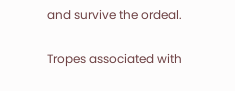and survive the ordeal.

Tropes associated with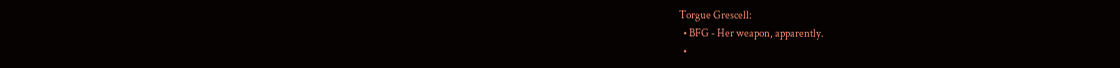Torgue Grescell:
  • BFG - Her weapon, apparently.
  •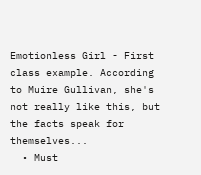Emotionless Girl - First class example. According to Muire Gullivan, she's not really like this, but the facts speak for themselves...
  • Must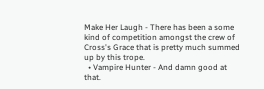Make Her Laugh - There has been a some kind of competition amongst the crew of Cross's Grace that is pretty much summed up by this trope.
  • Vampire Hunter - And damn good at that.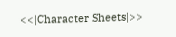<<|Character Sheets|>>